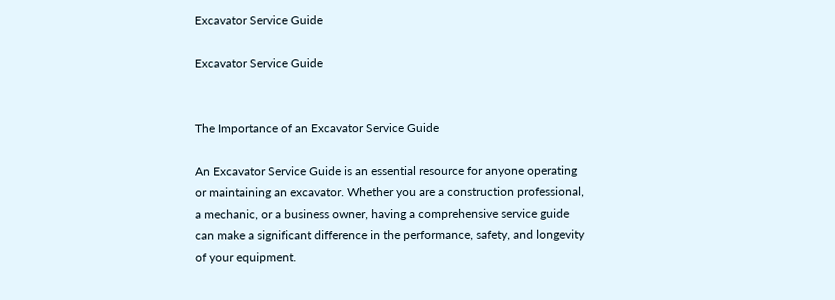Excavator Service Guide

Excavator Service Guide


The Importance of an Excavator Service Guide

An Excavator Service Guide is an essential resource for anyone operating or maintaining an excavator. Whether you are a construction professional, a mechanic, or a business owner, having a comprehensive service guide can make a significant difference in the performance, safety, and longevity of your equipment.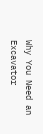Why You Need an Excavator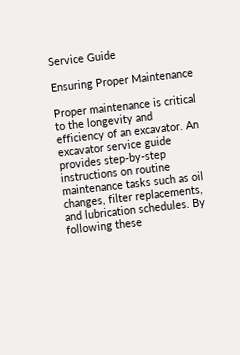Service Guide

Ensuring Proper Maintenance

Proper maintenance is critical to the longevity and efficiency of an excavator. An excavator service guide provides step-by-step instructions on routine maintenance tasks such as oil changes, filter replacements, and lubrication schedules. By following these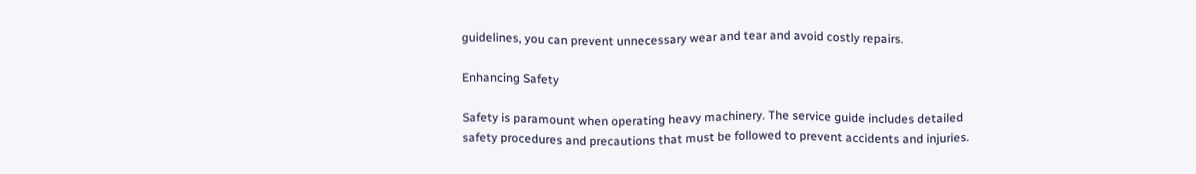guidelines, you can prevent unnecessary wear and tear and avoid costly repairs.

Enhancing Safety

Safety is paramount when operating heavy machinery. The service guide includes detailed safety procedures and precautions that must be followed to prevent accidents and injuries.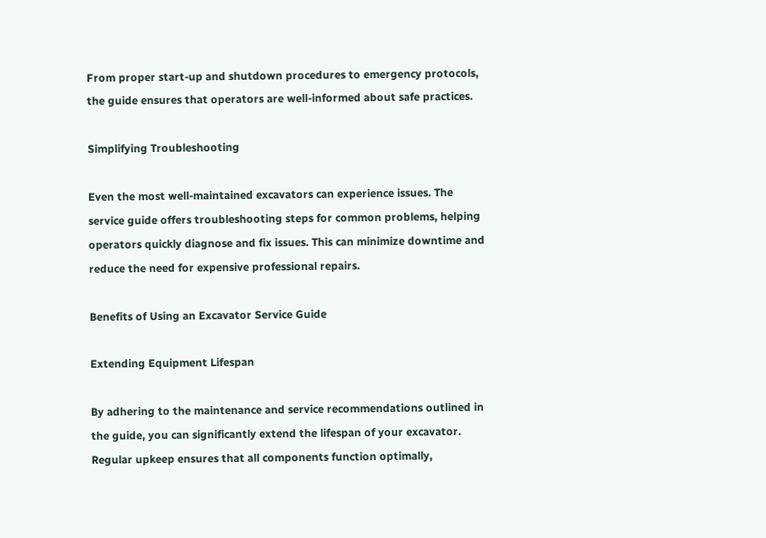From proper start-up and shutdown procedures to emergency protocols, the guide ensures that operators are well-informed about safe practices.

Simplifying Troubleshooting

Even the most well-maintained excavators can experience issues. The service guide offers troubleshooting steps for common problems, helping operators quickly diagnose and fix issues. This can minimize downtime and reduce the need for expensive professional repairs.

Benefits of Using an Excavator Service Guide

Extending Equipment Lifespan

By adhering to the maintenance and service recommendations outlined in the guide, you can significantly extend the lifespan of your excavator. Regular upkeep ensures that all components function optimally,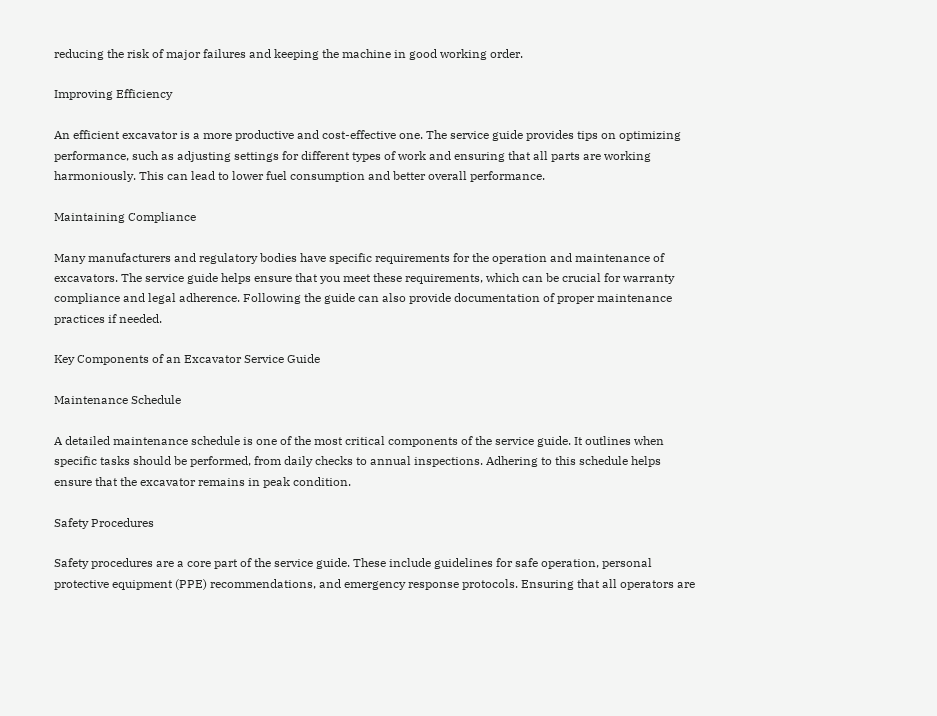reducing the risk of major failures and keeping the machine in good working order.

Improving Efficiency

An efficient excavator is a more productive and cost-effective one. The service guide provides tips on optimizing performance, such as adjusting settings for different types of work and ensuring that all parts are working harmoniously. This can lead to lower fuel consumption and better overall performance.

Maintaining Compliance

Many manufacturers and regulatory bodies have specific requirements for the operation and maintenance of excavators. The service guide helps ensure that you meet these requirements, which can be crucial for warranty compliance and legal adherence. Following the guide can also provide documentation of proper maintenance practices if needed.

Key Components of an Excavator Service Guide

Maintenance Schedule

A detailed maintenance schedule is one of the most critical components of the service guide. It outlines when specific tasks should be performed, from daily checks to annual inspections. Adhering to this schedule helps ensure that the excavator remains in peak condition.

Safety Procedures

Safety procedures are a core part of the service guide. These include guidelines for safe operation, personal protective equipment (PPE) recommendations, and emergency response protocols. Ensuring that all operators are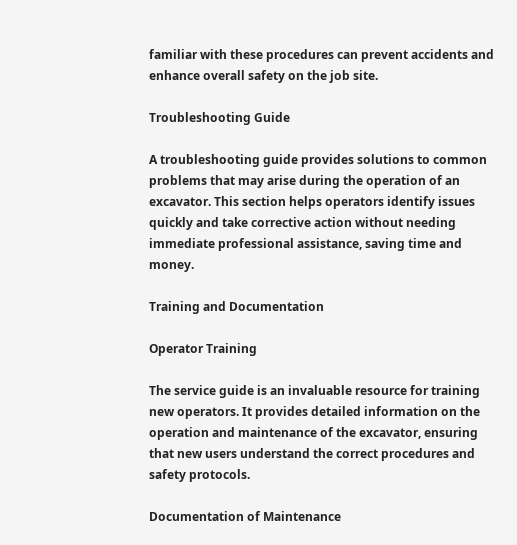familiar with these procedures can prevent accidents and enhance overall safety on the job site.

Troubleshooting Guide

A troubleshooting guide provides solutions to common problems that may arise during the operation of an excavator. This section helps operators identify issues quickly and take corrective action without needing immediate professional assistance, saving time and money.

Training and Documentation

Operator Training

The service guide is an invaluable resource for training new operators. It provides detailed information on the operation and maintenance of the excavator, ensuring that new users understand the correct procedures and safety protocols.

Documentation of Maintenance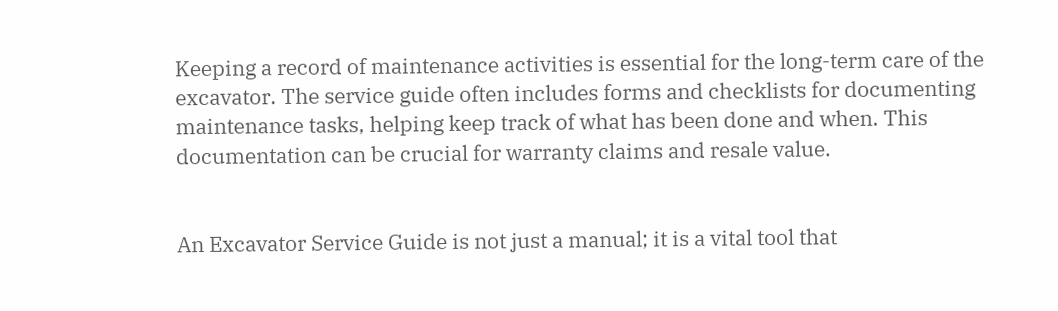Keeping a record of maintenance activities is essential for the long-term care of the excavator. The service guide often includes forms and checklists for documenting maintenance tasks, helping keep track of what has been done and when. This documentation can be crucial for warranty claims and resale value.


An Excavator Service Guide is not just a manual; it is a vital tool that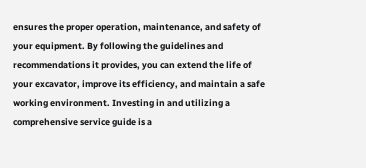ensures the proper operation, maintenance, and safety of your equipment. By following the guidelines and recommendations it provides, you can extend the life of your excavator, improve its efficiency, and maintain a safe working environment. Investing in and utilizing a comprehensive service guide is a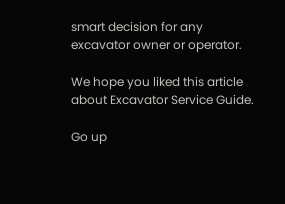smart decision for any excavator owner or operator.

We hope you liked this article about Excavator Service Guide.

Go up